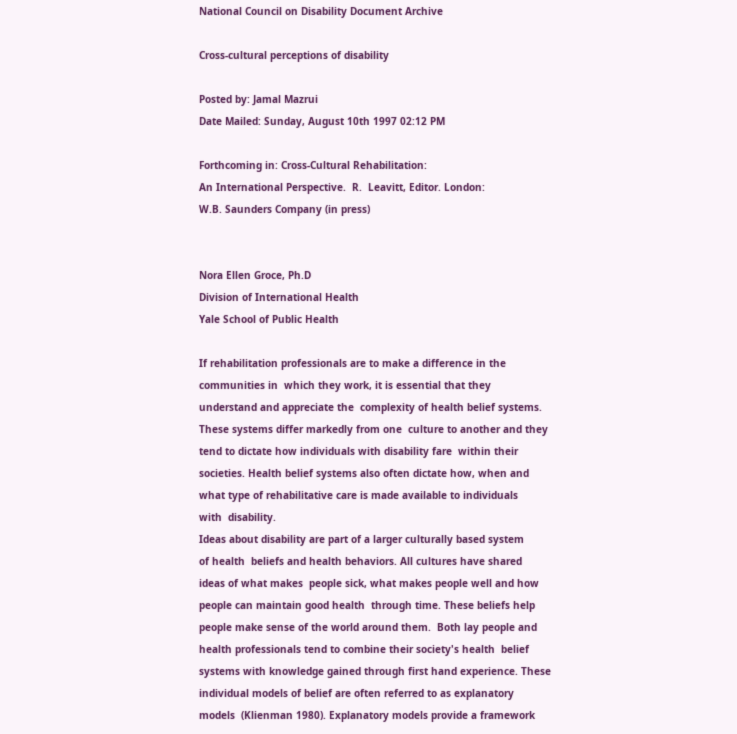National Council on Disability Document Archive

Cross-cultural perceptions of disability

Posted by: Jamal Mazrui
Date Mailed: Sunday, August 10th 1997 02:12 PM

Forthcoming in: Cross-Cultural Rehabilitation:
An International Perspective.  R.  Leavitt, Editor. London:
W.B. Saunders Company (in press)


Nora Ellen Groce, Ph.D
Division of International Health
Yale School of Public Health

If rehabilitation professionals are to make a difference in the
communities in  which they work, it is essential that they
understand and appreciate the  complexity of health belief systems.
These systems differ markedly from one  culture to another and they
tend to dictate how individuals with disability fare  within their
societies. Health belief systems also often dictate how, when and
what type of rehabilitative care is made available to individuals
with  disability.
Ideas about disability are part of a larger culturally based system
of health  beliefs and health behaviors. All cultures have shared
ideas of what makes  people sick, what makes people well and how
people can maintain good health  through time. These beliefs help
people make sense of the world around them.  Both lay people and
health professionals tend to combine their society's health  belief
systems with knowledge gained through first hand experience. These
individual models of belief are often referred to as explanatory
models  (Klienman 1980). Explanatory models provide a framework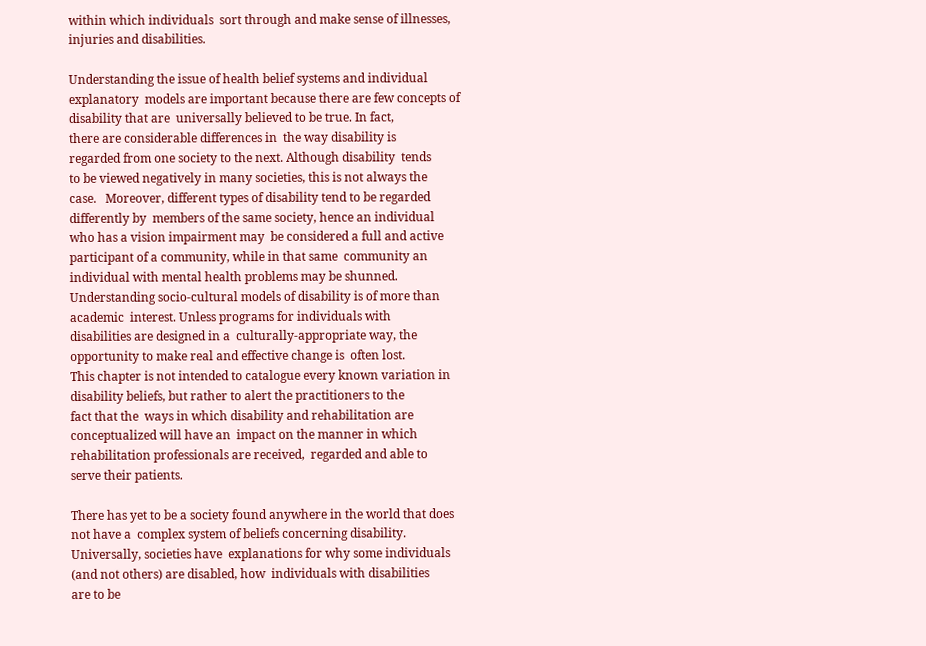within which individuals  sort through and make sense of illnesses,
injuries and disabilities.

Understanding the issue of health belief systems and individual
explanatory  models are important because there are few concepts of
disability that are  universally believed to be true. In fact,
there are considerable differences in  the way disability is
regarded from one society to the next. Although disability  tends
to be viewed negatively in many societies, this is not always the
case.   Moreover, different types of disability tend to be regarded
differently by  members of the same society, hence an individual
who has a vision impairment may  be considered a full and active
participant of a community, while in that same  community an
individual with mental health problems may be shunned.
Understanding socio-cultural models of disability is of more than
academic  interest. Unless programs for individuals with
disabilities are designed in a  culturally-appropriate way, the
opportunity to make real and effective change is  often lost.
This chapter is not intended to catalogue every known variation in
disability beliefs, but rather to alert the practitioners to the
fact that the  ways in which disability and rehabilitation are
conceptualized will have an  impact on the manner in which
rehabilitation professionals are received,  regarded and able to
serve their patients.

There has yet to be a society found anywhere in the world that does
not have a  complex system of beliefs concerning disability.
Universally, societies have  explanations for why some individuals
(and not others) are disabled, how  individuals with disabilities
are to be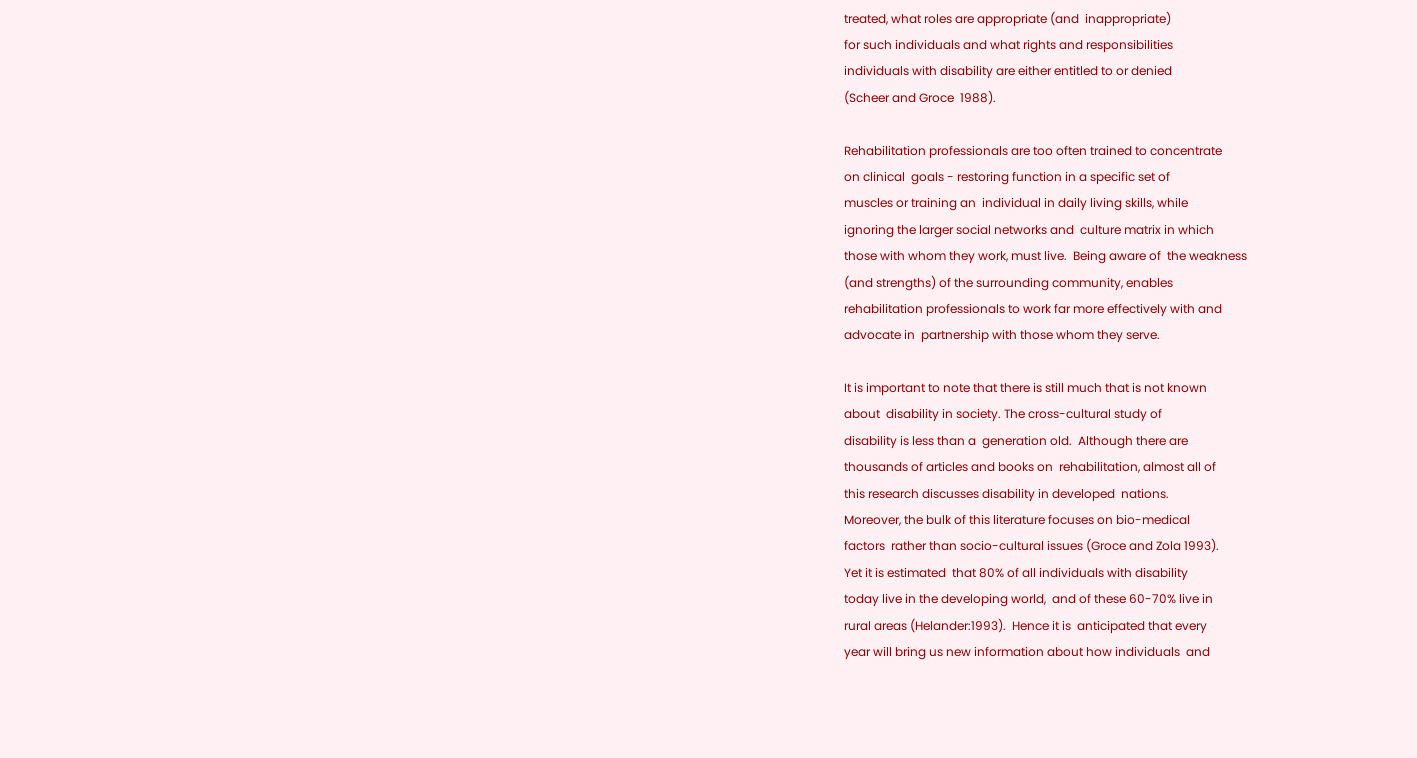treated, what roles are appropriate (and  inappropriate)
for such individuals and what rights and responsibilities
individuals with disability are either entitled to or denied
(Scheer and Groce  1988).

Rehabilitation professionals are too often trained to concentrate
on clinical  goals - restoring function in a specific set of
muscles or training an  individual in daily living skills, while
ignoring the larger social networks and  culture matrix in which
those with whom they work, must live.  Being aware of  the weakness
(and strengths) of the surrounding community, enables
rehabilitation professionals to work far more effectively with and
advocate in  partnership with those whom they serve.

It is important to note that there is still much that is not known
about  disability in society. The cross-cultural study of
disability is less than a  generation old.  Although there are
thousands of articles and books on  rehabilitation, almost all of
this research discusses disability in developed  nations.
Moreover, the bulk of this literature focuses on bio-medical
factors  rather than socio-cultural issues (Groce and Zola 1993).
Yet it is estimated  that 80% of all individuals with disability
today live in the developing world,  and of these 60-70% live in
rural areas (Helander:1993).  Hence it is  anticipated that every
year will bring us new information about how individuals  and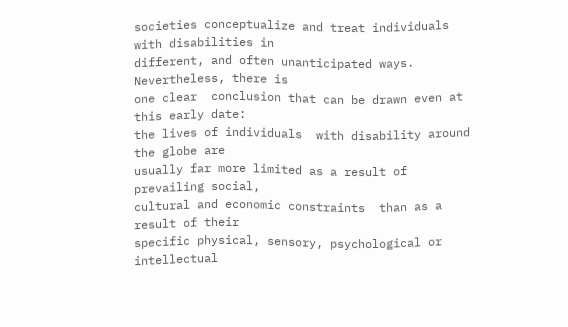societies conceptualize and treat individuals with disabilities in
different, and often unanticipated ways.  Nevertheless, there is
one clear  conclusion that can be drawn even at this early date:
the lives of individuals  with disability around the globe are
usually far more limited as a result of  prevailing social,
cultural and economic constraints  than as a result of their
specific physical, sensory, psychological or intellectual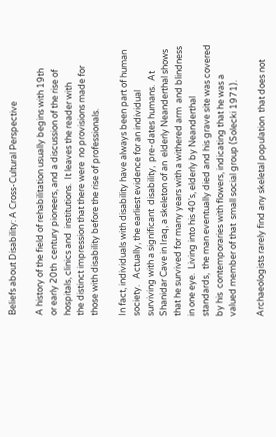Beliefs about Disability: A Cross-Cultural Perspective

A history of the field of rehabilitation usually begins with 19th
or early 20th  century pioneers, and a discussion of the rise of
hospitals, clinics and  institutions.  It leaves the reader with
the distinct impression that there were  no provisions made for
those with disability before the rise of professionals.

In fact, individuals with disability have always been part of human
society.   Actually, the earliest evidence for an individual
surviving with a significant  disability,  pre-dates humans.  At
Shanidar Cave in Iraq, a skeleton of an  elderly Neanderthal shows
that he survived for many years with a withered arm  and blindness
in one eye.  Living into his 40's, elderly by Neanderthal
standards,  the man eventually died and his grave site was covered
by his  contemporaries with flowers, indicating that he was a
valued member of that  small social group (Solecki 1971).

Archaeologists rarely find any skeletal population  that does not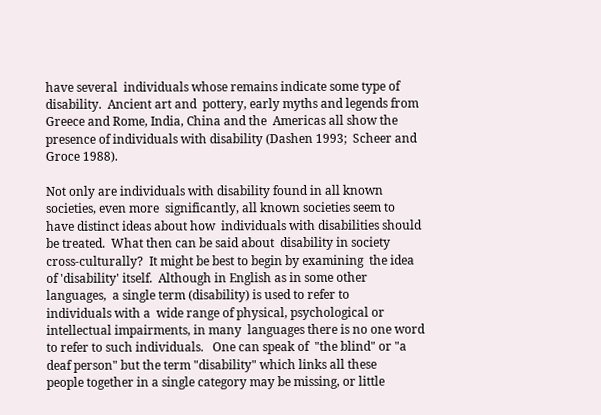have several  individuals whose remains indicate some type of
disability.  Ancient art and  pottery, early myths and legends from
Greece and Rome, India, China and the  Americas all show the
presence of individuals with disability (Dashen 1993;  Scheer and
Groce 1988).

Not only are individuals with disability found in all known
societies, even more  significantly, all known societies seem to
have distinct ideas about how  individuals with disabilities should
be treated.  What then can be said about  disability in society
cross-culturally?  It might be best to begin by examining  the idea
of 'disability' itself.  Although in English as in some other
languages,  a single term (disability) is used to refer to
individuals with a  wide range of physical, psychological or
intellectual impairments, in many  languages there is no one word
to refer to such individuals.   One can speak of  "the blind" or "a
deaf person" but the term "disability" which links all these
people together in a single category may be missing, or little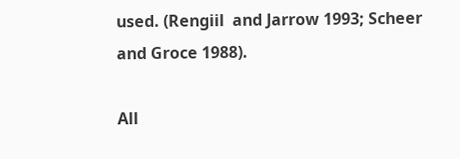used. (Rengiil  and Jarrow 1993; Scheer and Groce 1988).

All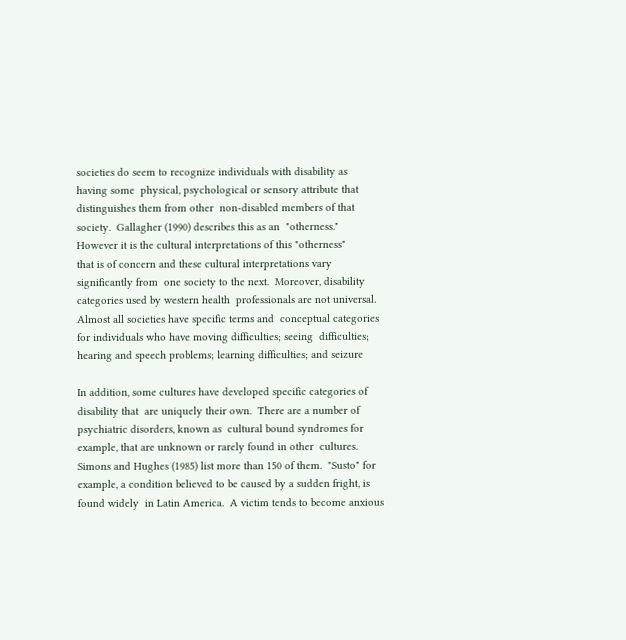societies do seem to recognize individuals with disability as
having some  physical, psychological or sensory attribute that
distinguishes them from other  non-disabled members of that
society.  Gallagher (1990) describes this as an  "otherness."
However it is the cultural interpretations of this "otherness"
that is of concern and these cultural interpretations vary
significantly from  one society to the next.  Moreover, disability
categories used by western health  professionals are not universal.
Almost all societies have specific terms and  conceptual categories
for individuals who have moving difficulties; seeing  difficulties;
hearing and speech problems; learning difficulties; and seizure

In addition, some cultures have developed specific categories of
disability that  are uniquely their own.  There are a number of
psychiatric disorders, known as  cultural bound syndromes for
example, that are unknown or rarely found in other  cultures.
Simons and Hughes (1985) list more than 150 of them.  "Susto" for
example, a condition believed to be caused by a sudden fright, is
found widely  in Latin America.  A victim tends to become anxious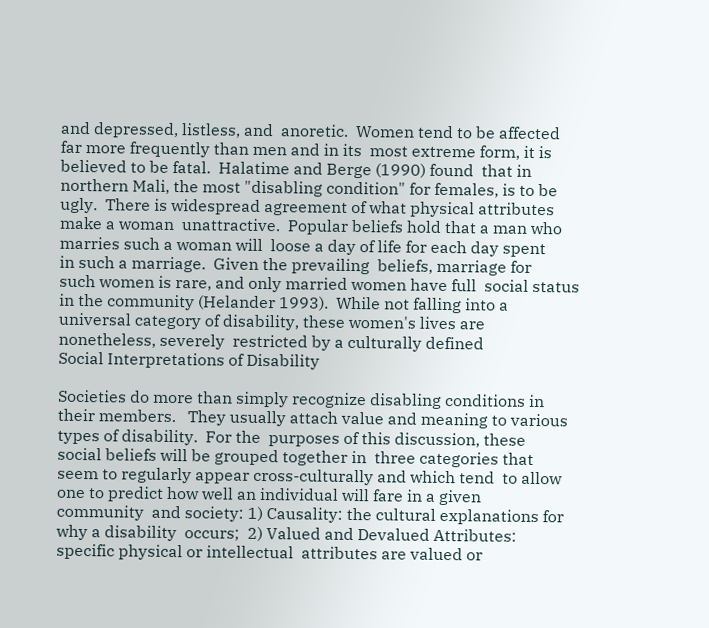and depressed, listless, and  anoretic.  Women tend to be affected
far more frequently than men and in its  most extreme form, it is
believed to be fatal.  Halatime and Berge (1990) found  that in
northern Mali, the most "disabling condition" for females, is to be
ugly.  There is widespread agreement of what physical attributes
make a woman  unattractive.  Popular beliefs hold that a man who
marries such a woman will  loose a day of life for each day spent
in such a marriage.  Given the prevailing  beliefs, marriage for
such women is rare, and only married women have full  social status
in the community (Helander 1993).  While not falling into a
universal category of disability, these women's lives are
nonetheless, severely  restricted by a culturally defined
Social Interpretations of Disability

Societies do more than simply recognize disabling conditions in
their members.   They usually attach value and meaning to various
types of disability.  For the  purposes of this discussion, these
social beliefs will be grouped together in  three categories that
seem to regularly appear cross-culturally and which tend  to allow
one to predict how well an individual will fare in a given
community  and society: 1) Causality: the cultural explanations for
why a disability  occurs;  2) Valued and Devalued Attributes:
specific physical or intellectual  attributes are valued or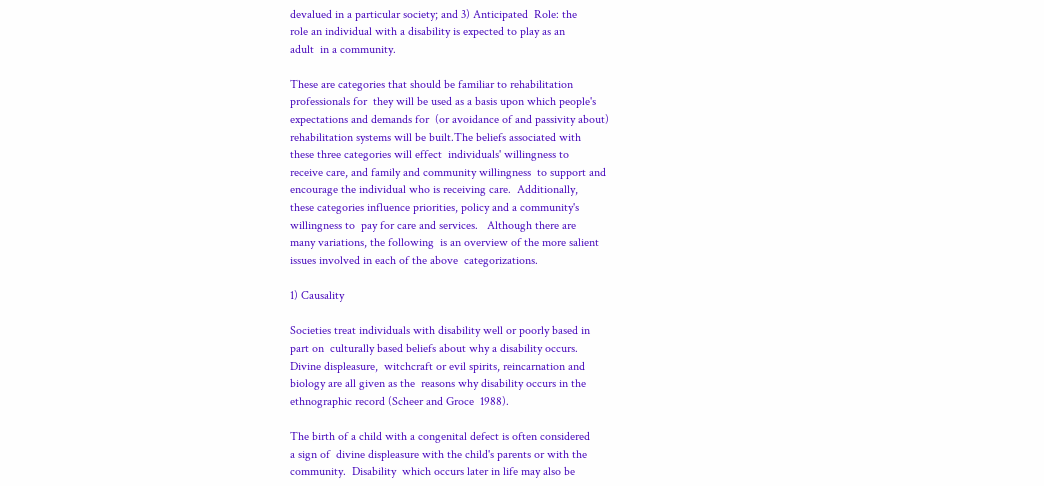devalued in a particular society; and 3) Anticipated  Role: the
role an individual with a disability is expected to play as an
adult  in a community.

These are categories that should be familiar to rehabilitation
professionals for  they will be used as a basis upon which people's
expectations and demands for  (or avoidance of and passivity about)
rehabilitation systems will be built.The beliefs associated with
these three categories will effect  individuals' willingness to
receive care, and family and community willingness  to support and
encourage the individual who is receiving care.  Additionally,
these categories influence priorities, policy and a community's
willingness to  pay for care and services.   Although there are
many variations, the following  is an overview of the more salient
issues involved in each of the above  categorizations.

1) Causality

Societies treat individuals with disability well or poorly based in
part on  culturally based beliefs about why a disability occurs.
Divine displeasure,  witchcraft or evil spirits, reincarnation and
biology are all given as the  reasons why disability occurs in the
ethnographic record (Scheer and Groce  1988).

The birth of a child with a congenital defect is often considered
a sign of  divine displeasure with the child's parents or with the
community.  Disability  which occurs later in life may also be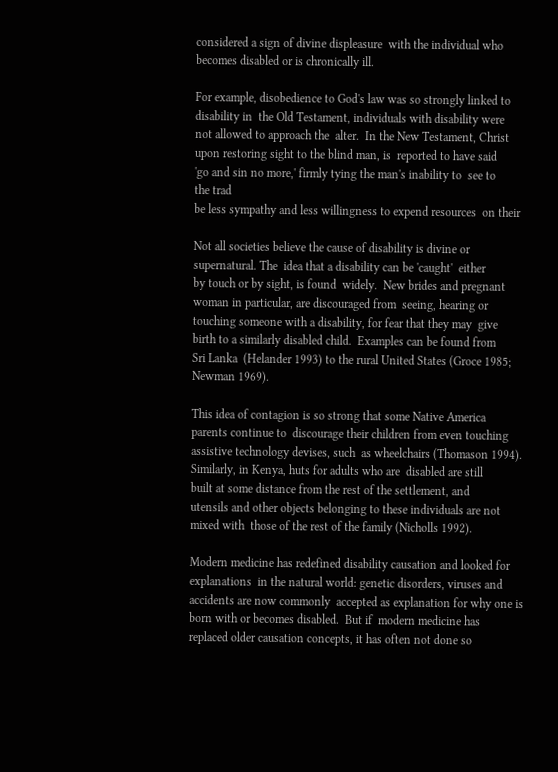considered a sign of divine displeasure  with the individual who
becomes disabled or is chronically ill.

For example, disobedience to God's law was so strongly linked to
disability in  the Old Testament, individuals with disability were
not allowed to approach the  alter.  In the New Testament, Christ
upon restoring sight to the blind man, is  reported to have said
'go and sin no more,' firmly tying the man's inability to  see to
the trad
be less sympathy and less willingness to expend resources  on their

Not all societies believe the cause of disability is divine or
supernatural. The  idea that a disability can be 'caught'  either
by touch or by sight, is found  widely.  New brides and pregnant
woman in particular, are discouraged from  seeing, hearing or
touching someone with a disability, for fear that they may  give
birth to a similarly disabled child.  Examples can be found from
Sri Lanka  (Helander 1993) to the rural United States (Groce 1985;
Newman 1969).

This idea of contagion is so strong that some Native America
parents continue to  discourage their children from even touching
assistive technology devises, such  as wheelchairs (Thomason 1994).
Similarly, in Kenya, huts for adults who are  disabled are still
built at some distance from the rest of the settlement, and
utensils and other objects belonging to these individuals are not
mixed with  those of the rest of the family (Nicholls 1992).

Modern medicine has redefined disability causation and looked for
explanations  in the natural world: genetic disorders, viruses and
accidents are now commonly  accepted as explanation for why one is
born with or becomes disabled.  But if  modern medicine has
replaced older causation concepts, it has often not done so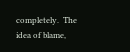completely.  The idea of blame,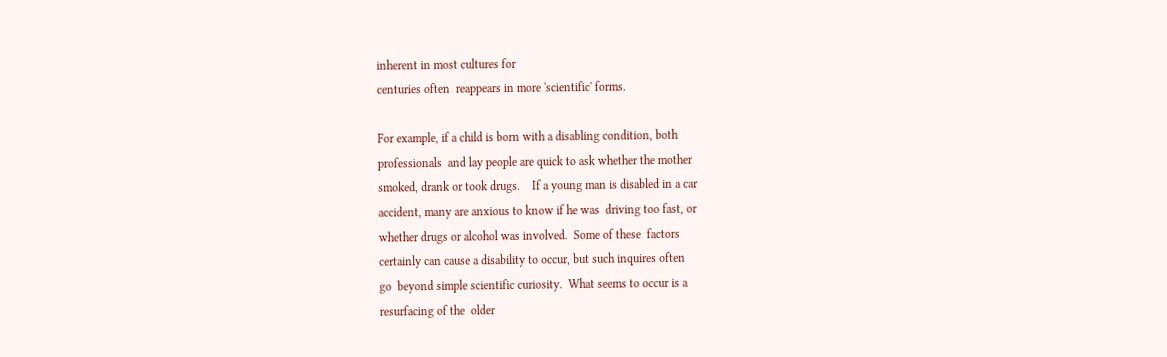inherent in most cultures for
centuries often  reappears in more 'scientific' forms.

For example, if a child is born with a disabling condition, both
professionals  and lay people are quick to ask whether the mother
smoked, drank or took drugs.    If a young man is disabled in a car
accident, many are anxious to know if he was  driving too fast, or
whether drugs or alcohol was involved.  Some of these  factors
certainly can cause a disability to occur, but such inquires often
go  beyond simple scientific curiosity.  What seems to occur is a
resurfacing of the  older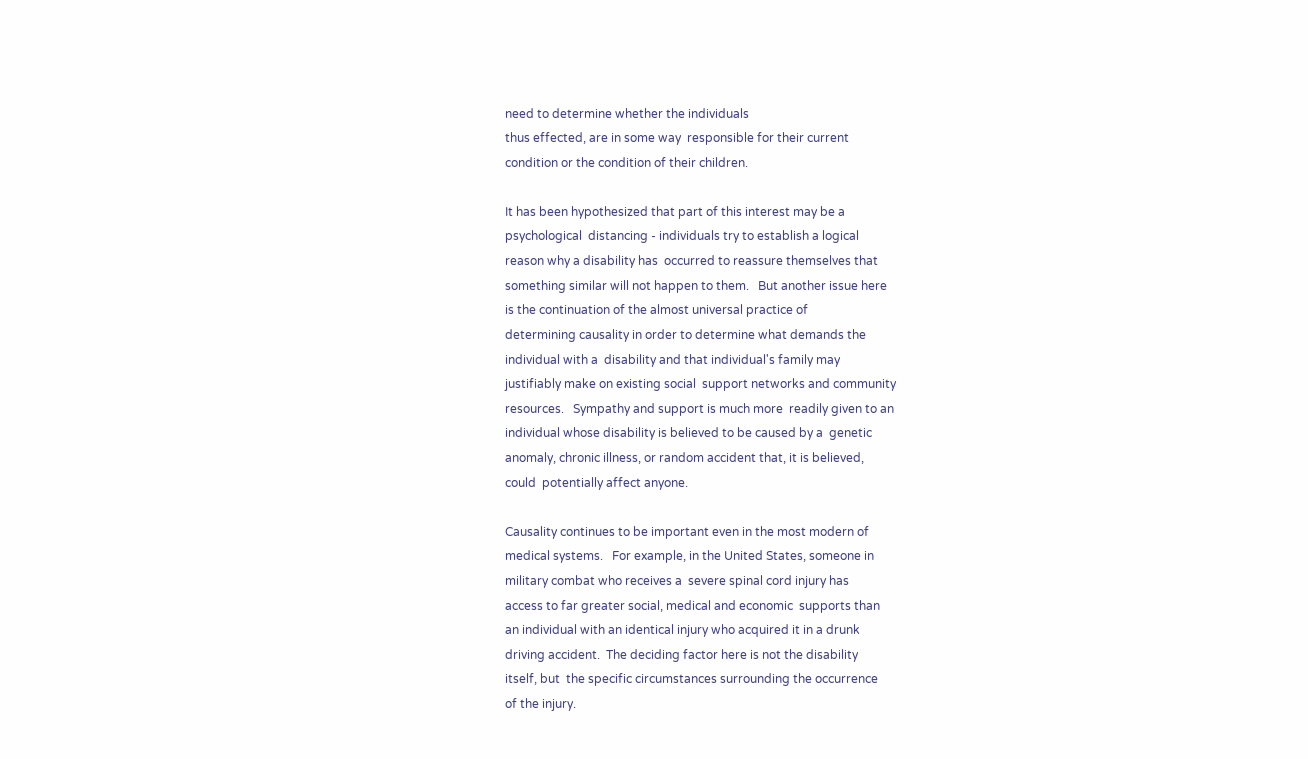need to determine whether the individuals
thus effected, are in some way  responsible for their current
condition or the condition of their children.

It has been hypothesized that part of this interest may be a
psychological  distancing - individuals try to establish a logical
reason why a disability has  occurred to reassure themselves that
something similar will not happen to them.   But another issue here
is the continuation of the almost universal practice of
determining causality in order to determine what demands the
individual with a  disability and that individual's family may
justifiably make on existing social  support networks and community
resources.   Sympathy and support is much more  readily given to an
individual whose disability is believed to be caused by a  genetic
anomaly, chronic illness, or random accident that, it is believed,
could  potentially affect anyone.

Causality continues to be important even in the most modern of
medical systems.   For example, in the United States, someone in
military combat who receives a  severe spinal cord injury has
access to far greater social, medical and economic  supports than
an individual with an identical injury who acquired it in a drunk
driving accident.  The deciding factor here is not the disability
itself, but  the specific circumstances surrounding the occurrence
of the injury.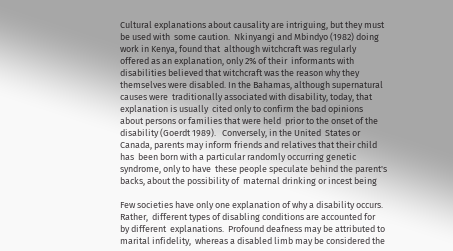Cultural explanations about causality are intriguing, but they must
be used with  some caution.  Nkinyangi and Mbindyo (1982) doing
work in Kenya, found that  although witchcraft was regularly
offered as an explanation, only 2% of their  informants with
disabilities believed that witchcraft was the reason why they
themselves were disabled. In the Bahamas, although supernatural
causes were  traditionally associated with disability, today, that
explanation is usually  cited only to confirm the bad opinions
about persons or families that were held  prior to the onset of the
disability (Goerdt 1989).   Conversely, in the United  States or
Canada, parents may inform friends and relatives that their child
has  been born with a particular randomly occurring genetic
syndrome, only to have  these people speculate behind the parent's
backs, about the possibility of  maternal drinking or incest being

Few societies have only one explanation of why a disability occurs.
Rather,  different types of disabling conditions are accounted for
by different  explanations.  Profound deafness may be attributed to
marital infidelity,  whereas a disabled limb may be considered the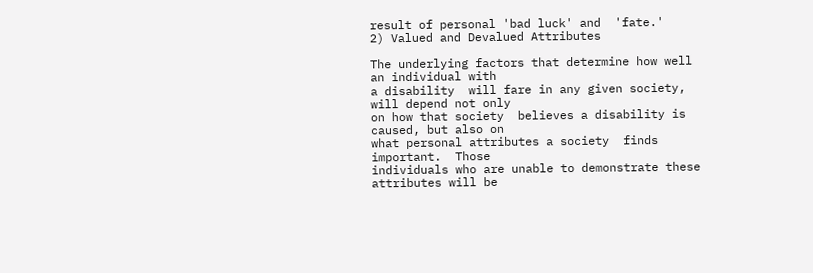result of personal 'bad luck' and  'fate.'
2) Valued and Devalued Attributes

The underlying factors that determine how well an individual with
a disability  will fare in any given society, will depend not only
on how that society  believes a disability is caused, but also on
what personal attributes a society  finds important.  Those
individuals who are unable to demonstrate these  attributes will be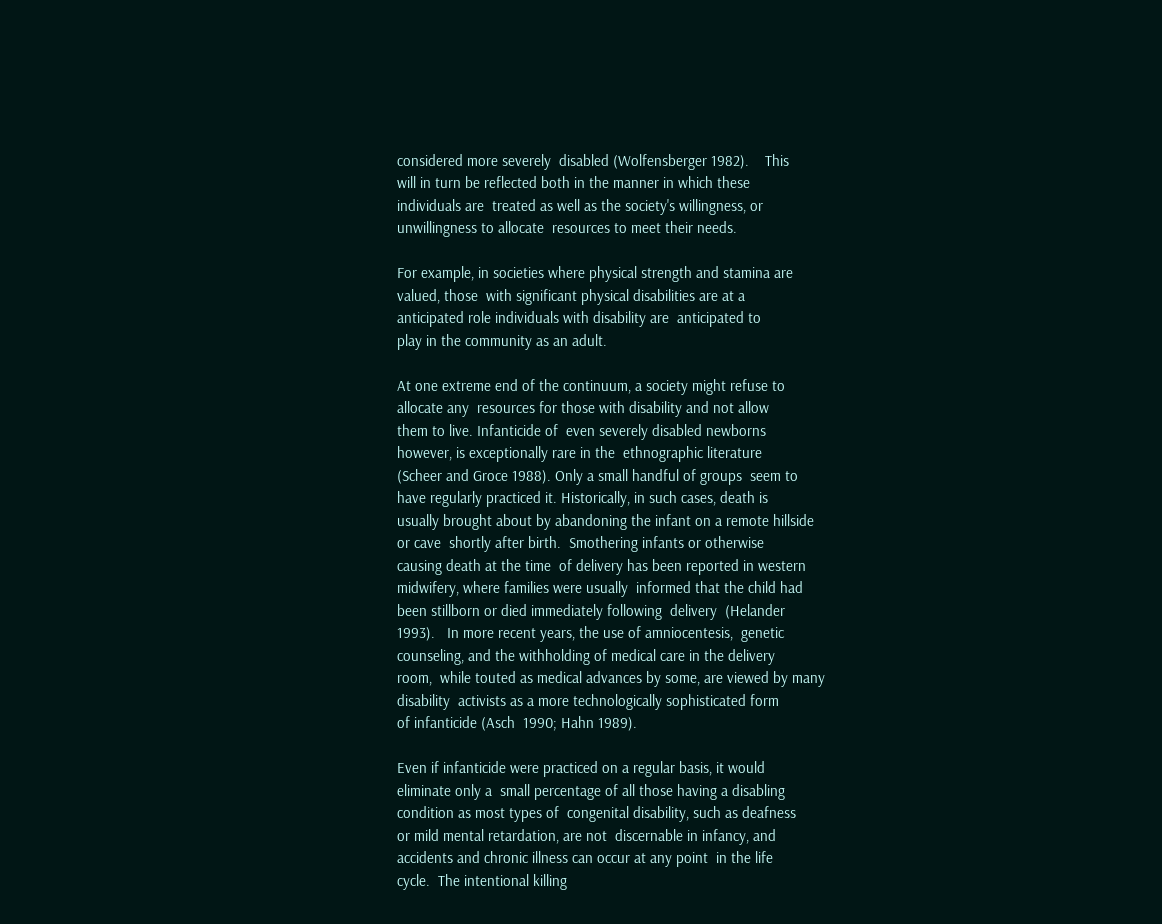considered more severely  disabled (Wolfensberger 1982).    This
will in turn be reflected both in the manner in which these
individuals are  treated as well as the society's willingness, or
unwillingness to allocate  resources to meet their needs.

For example, in societies where physical strength and stamina are
valued, those  with significant physical disabilities are at a
anticipated role individuals with disability are  anticipated to
play in the community as an adult.

At one extreme end of the continuum, a society might refuse to
allocate any  resources for those with disability and not allow
them to live. Infanticide of  even severely disabled newborns
however, is exceptionally rare in the  ethnographic literature
(Scheer and Groce 1988). Only a small handful of groups  seem to
have regularly practiced it. Historically, in such cases, death is
usually brought about by abandoning the infant on a remote hillside
or cave  shortly after birth.  Smothering infants or otherwise
causing death at the time  of delivery has been reported in western
midwifery, where families were usually  informed that the child had
been stillborn or died immediately following  delivery  (Helander
1993).   In more recent years, the use of amniocentesis,  genetic
counseling, and the withholding of medical care in the delivery
room,  while touted as medical advances by some, are viewed by many
disability  activists as a more technologically sophisticated form
of infanticide (Asch  1990; Hahn 1989).

Even if infanticide were practiced on a regular basis, it would
eliminate only a  small percentage of all those having a disabling
condition as most types of  congenital disability, such as deafness
or mild mental retardation, are not  discernable in infancy, and
accidents and chronic illness can occur at any point  in the life
cycle.  The intentional killing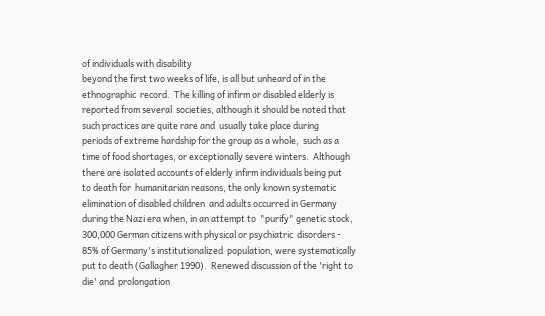of individuals with disability
beyond the first two weeks of life, is all but unheard of in the
ethnographic  record.  The killing of infirm or disabled elderly is
reported from several  societies, although it should be noted that
such practices are quite rare and  usually take place during
periods of extreme hardship for the group as a whole,  such as a
time of food shortages, or exceptionally severe winters.  Although
there are isolated accounts of elderly infirm individuals being put
to death for  humanitarian reasons, the only known systematic
elimination of disabled children  and adults occurred in Germany
during the Nazi era when, in an attempt to  "purify" genetic stock,
300,000 German citizens with physical or psychiatric  disorders -
85% of Germany's institutionalized  population, were systematically
put to death (Gallagher 1990).  Renewed discussion of the 'right to
die' and  prolongation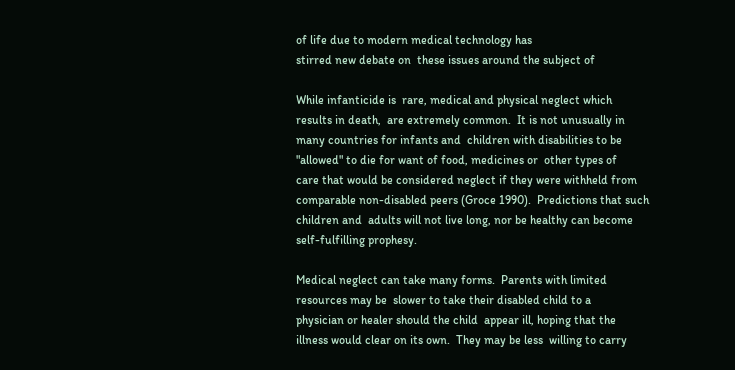of life due to modern medical technology has
stirred new debate on  these issues around the subject of

While infanticide is  rare, medical and physical neglect which
results in death,  are extremely common.  It is not unusually in
many countries for infants and  children with disabilities to be
"allowed" to die for want of food, medicines or  other types of
care that would be considered neglect if they were withheld from
comparable non-disabled peers (Groce 1990).  Predictions that such
children and  adults will not live long, nor be healthy can become
self-fulfilling prophesy.

Medical neglect can take many forms.  Parents with limited
resources may be  slower to take their disabled child to a
physician or healer should the child  appear ill, hoping that the
illness would clear on its own.  They may be less  willing to carry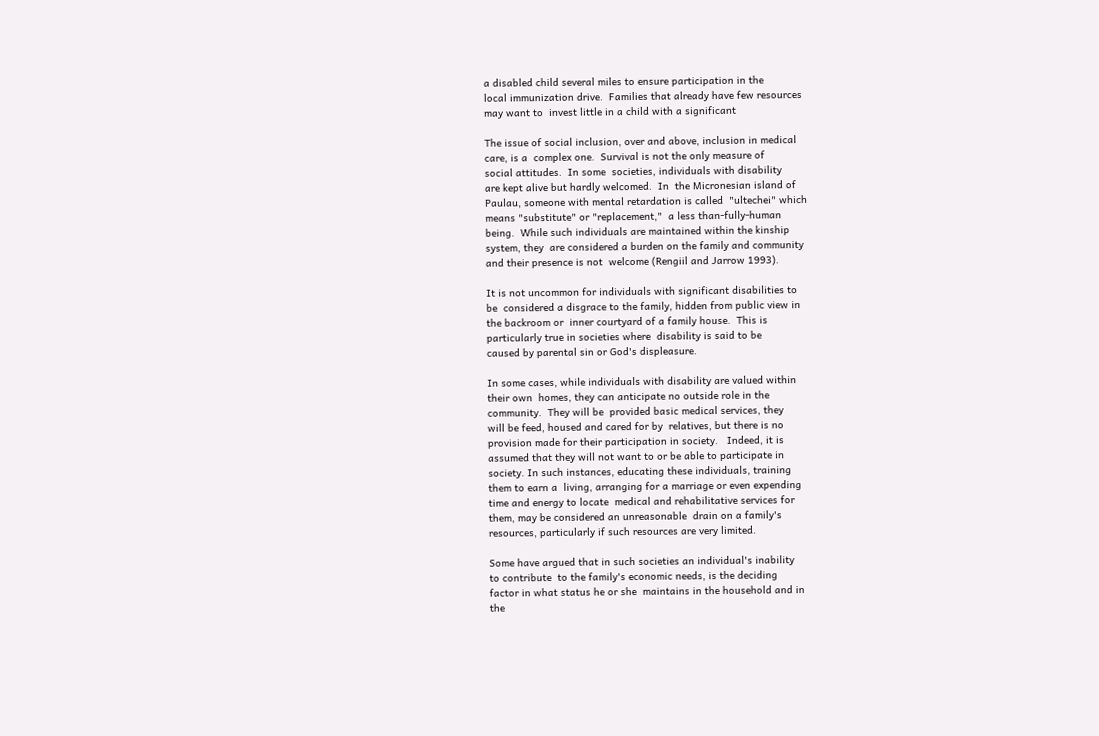a disabled child several miles to ensure participation in the
local immunization drive.  Families that already have few resources
may want to  invest little in a child with a significant

The issue of social inclusion, over and above, inclusion in medical
care, is a  complex one.  Survival is not the only measure of
social attitudes.  In some  societies, individuals with disability
are kept alive but hardly welcomed.  In  the Micronesian island of
Paulau, someone with mental retardation is called  "ultechei" which
means "substitute" or "replacement,"  a less than-fully-human
being.  While such individuals are maintained within the kinship
system, they  are considered a burden on the family and community
and their presence is not  welcome (Rengiil and Jarrow 1993).

It is not uncommon for individuals with significant disabilities to
be  considered a disgrace to the family, hidden from public view in
the backroom or  inner courtyard of a family house.  This is
particularly true in societies where  disability is said to be
caused by parental sin or God's displeasure.

In some cases, while individuals with disability are valued within
their own  homes, they can anticipate no outside role in the
community.  They will be  provided basic medical services, they
will be feed, housed and cared for by  relatives, but there is no
provision made for their participation in society.   Indeed, it is
assumed that they will not want to or be able to participate in
society. In such instances, educating these individuals, training
them to earn a  living, arranging for a marriage or even expending
time and energy to locate  medical and rehabilitative services for
them, may be considered an unreasonable  drain on a family's
resources, particularly if such resources are very limited.

Some have argued that in such societies an individual's inability
to contribute  to the family's economic needs, is the deciding
factor in what status he or she  maintains in the household and in
the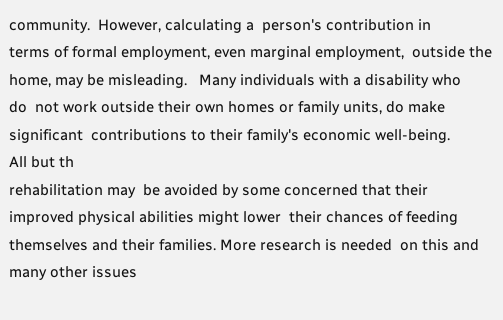community.  However, calculating a  person's contribution in
terms of formal employment, even marginal employment,  outside the
home, may be misleading.   Many individuals with a disability who
do  not work outside their own homes or family units, do make
significant  contributions to their family's economic well-being.
All but th
rehabilitation may  be avoided by some concerned that their
improved physical abilities might lower  their chances of feeding
themselves and their families. More research is needed  on this and
many other issues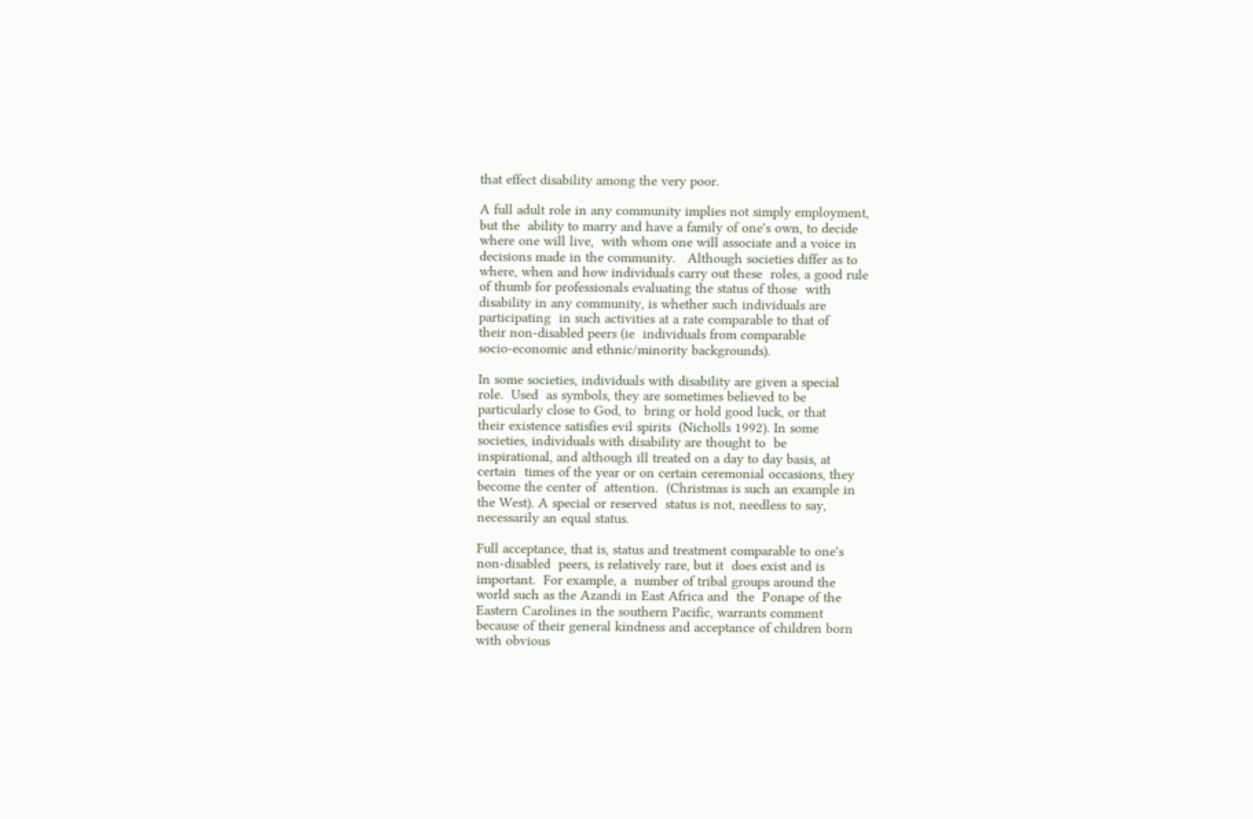that effect disability among the very poor.

A full adult role in any community implies not simply employment,
but the  ability to marry and have a family of one's own, to decide
where one will live,  with whom one will associate and a voice in
decisions made in the community.   Although societies differ as to
where, when and how individuals carry out these  roles, a good rule
of thumb for professionals evaluating the status of those  with
disability in any community, is whether such individuals are
participating  in such activities at a rate comparable to that of
their non-disabled peers (ie  individuals from comparable
socio-economic and ethnic/minority backgrounds).

In some societies, individuals with disability are given a special
role.  Used  as symbols, they are sometimes believed to be
particularly close to God, to  bring or hold good luck, or that
their existence satisfies evil spirits  (Nicholls 1992). In some
societies, individuals with disability are thought to  be
inspirational, and although ill treated on a day to day basis, at
certain  times of the year or on certain ceremonial occasions, they
become the center of  attention.  (Christmas is such an example in
the West). A special or reserved  status is not, needless to say,
necessarily an equal status.

Full acceptance, that is, status and treatment comparable to one's
non-disabled  peers, is relatively rare, but it  does exist and is
important.  For example, a  number of tribal groups around the
world such as the Azandi in East Africa and  the  Ponape of the
Eastern Carolines in the southern Pacific, warrants comment
because of their general kindness and acceptance of children born
with obvious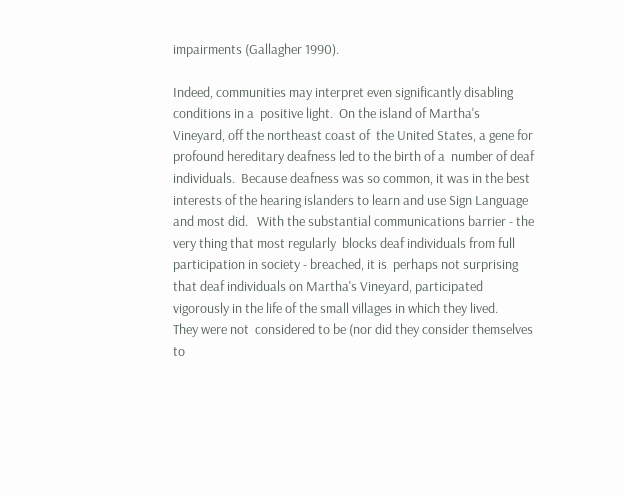impairments (Gallagher 1990).

Indeed, communities may interpret even significantly disabling
conditions in a  positive light.  On the island of Martha's
Vineyard, off the northeast coast of  the United States, a gene for
profound hereditary deafness led to the birth of a  number of deaf
individuals.  Because deafness was so common, it was in the best
interests of the hearing islanders to learn and use Sign Language
and most did.   With the substantial communications barrier - the
very thing that most regularly  blocks deaf individuals from full
participation in society - breached, it is  perhaps not surprising
that deaf individuals on Martha's Vineyard, participated
vigorously in the life of the small villages in which they lived.
They were not  considered to be (nor did they consider themselves
to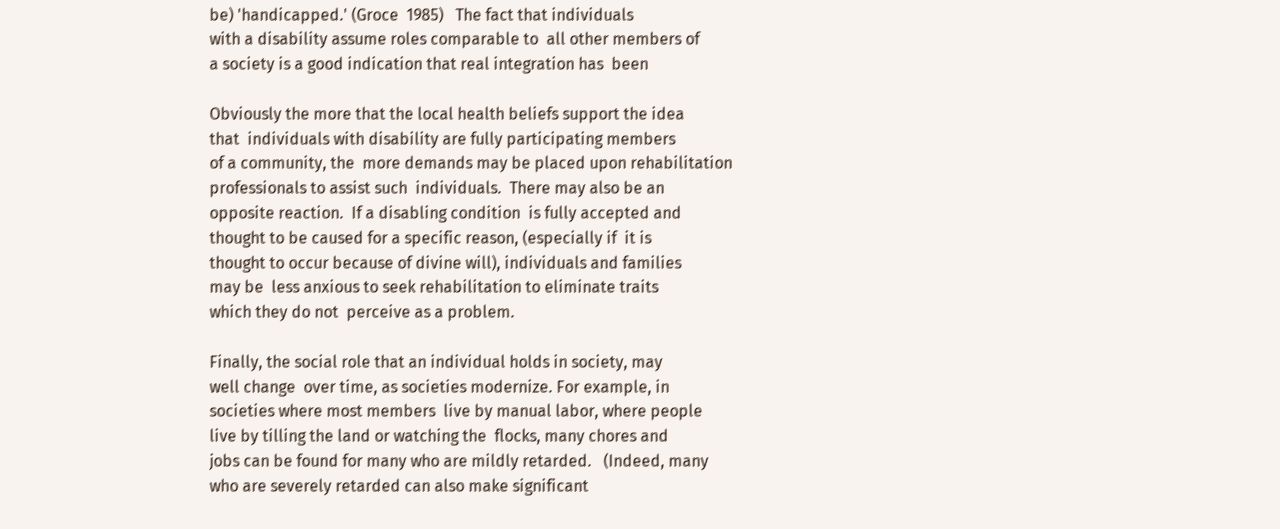be) 'handicapped.' (Groce  1985)   The fact that individuals
with a disability assume roles comparable to  all other members of
a society is a good indication that real integration has  been

Obviously the more that the local health beliefs support the idea
that  individuals with disability are fully participating members
of a community, the  more demands may be placed upon rehabilitation
professionals to assist such  individuals.  There may also be an
opposite reaction.  If a disabling condition  is fully accepted and
thought to be caused for a specific reason, (especially if  it is
thought to occur because of divine will), individuals and families
may be  less anxious to seek rehabilitation to eliminate traits
which they do not  perceive as a problem.

Finally, the social role that an individual holds in society, may
well change  over time, as societies modernize. For example, in
societies where most members  live by manual labor, where people
live by tilling the land or watching the  flocks, many chores and
jobs can be found for many who are mildly retarded.   (Indeed, many
who are severely retarded can also make significant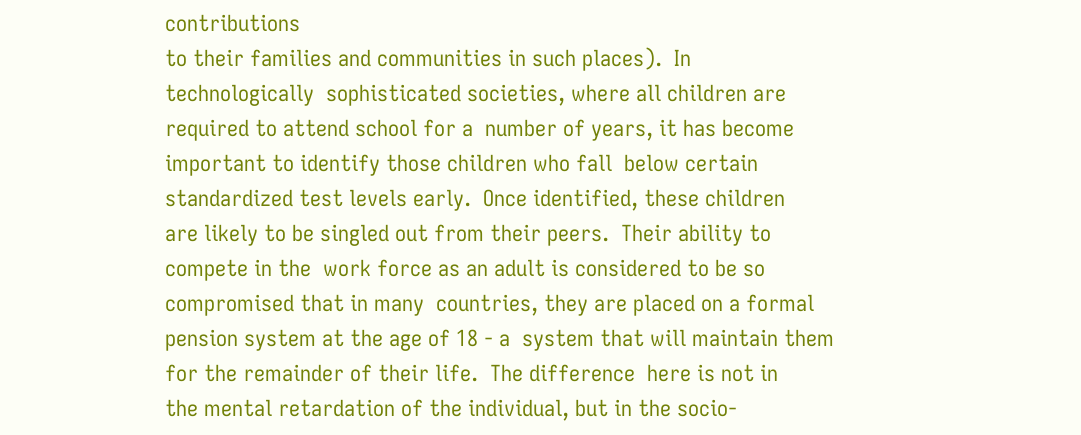contributions
to their families and communities in such places).  In
technologically  sophisticated societies, where all children are
required to attend school for a  number of years, it has become
important to identify those children who fall  below certain
standardized test levels early.  Once identified, these children
are likely to be singled out from their peers.  Their ability to
compete in the  work force as an adult is considered to be so
compromised that in many  countries, they are placed on a formal
pension system at the age of 18 - a  system that will maintain them
for the remainder of their life.  The difference  here is not in
the mental retardation of the individual, but in the socio-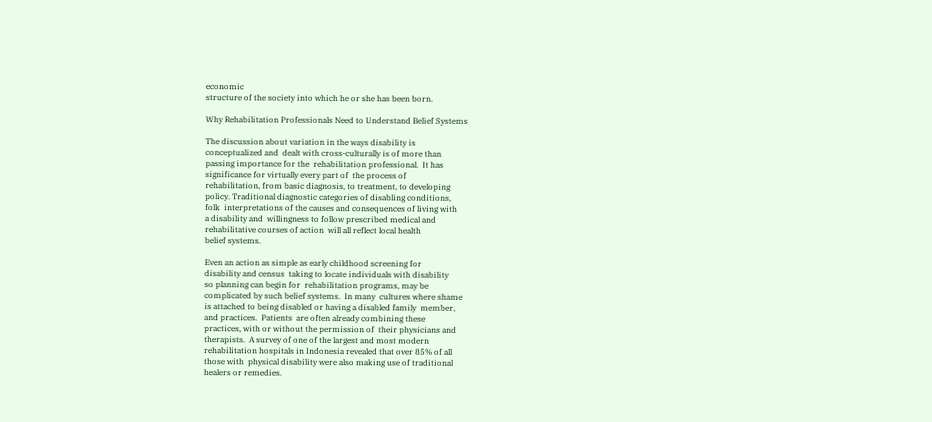economic
structure of the society into which he or she has been born.

Why Rehabilitation Professionals Need to Understand Belief Systems

The discussion about variation in the ways disability is
conceptualized and  dealt with cross-culturally is of more than
passing importance for the  rehabilitation professional.  It has
significance for virtually every part of  the process of
rehabilitation, from basic diagnosis, to treatment, to developing
policy. Traditional diagnostic categories of disabling conditions,
folk  interpretations of the causes and consequences of living with
a disability and  willingness to follow prescribed medical and
rehabilitative courses of action  will all reflect local health
belief systems.

Even an action as simple as early childhood screening for
disability and census  taking to locate individuals with disability
so planning can begin for  rehabilitation programs, may be
complicated by such belief systems.  In many  cultures where shame
is attached to being disabled or having a disabled family  member,
and practices.  Patients  are often already combining these
practices, with or without the permission of  their physicians and
therapists.  A survey of one of the largest and most modern
rehabilitation hospitals in Indonesia revealed that over 85% of all
those with  physical disability were also making use of traditional
healers or remedies.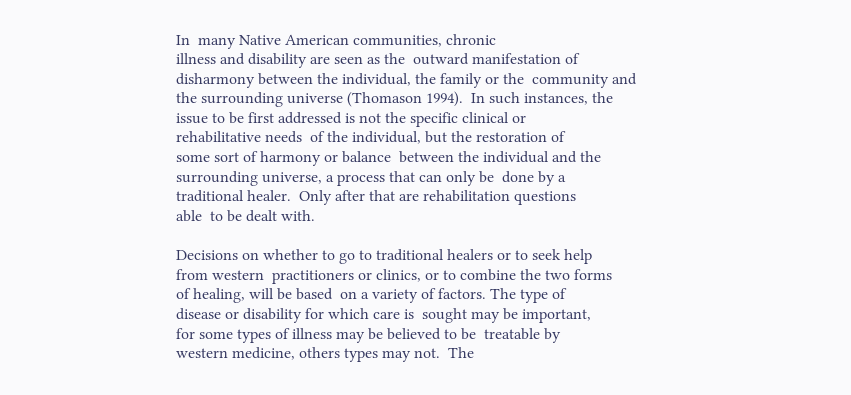In  many Native American communities, chronic
illness and disability are seen as the  outward manifestation of
disharmony between the individual, the family or the  community and
the surrounding universe (Thomason 1994).  In such instances, the
issue to be first addressed is not the specific clinical or
rehabilitative needs  of the individual, but the restoration of
some sort of harmony or balance  between the individual and the
surrounding universe, a process that can only be  done by a
traditional healer.  Only after that are rehabilitation questions
able  to be dealt with.

Decisions on whether to go to traditional healers or to seek help
from western  practitioners or clinics, or to combine the two forms
of healing, will be based  on a variety of factors. The type of
disease or disability for which care is  sought may be important,
for some types of illness may be believed to be  treatable by
western medicine, others types may not.  The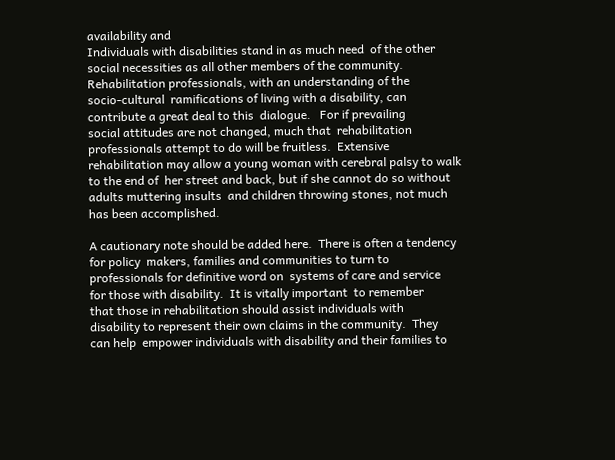availability and
Individuals with disabilities stand in as much need  of the other
social necessities as all other members of the community.
Rehabilitation professionals, with an understanding of the
socio-cultural  ramifications of living with a disability, can
contribute a great deal to this  dialogue.   For if prevailing
social attitudes are not changed, much that  rehabilitation
professionals attempt to do will be fruitless.  Extensive
rehabilitation may allow a young woman with cerebral palsy to walk
to the end of  her street and back, but if she cannot do so without
adults muttering insults  and children throwing stones, not much
has been accomplished.

A cautionary note should be added here.  There is often a tendency
for policy  makers, families and communities to turn to
professionals for definitive word on  systems of care and service
for those with disability.  It is vitally important  to remember
that those in rehabilitation should assist individuals with
disability to represent their own claims in the community.  They
can help  empower individuals with disability and their families to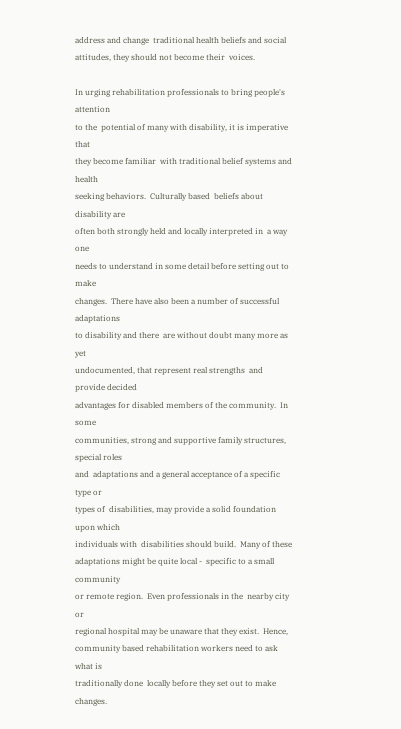address and change  traditional health beliefs and social
attitudes, they should not become their  voices.

In urging rehabilitation professionals to bring people's attention
to the  potential of many with disability, it is imperative that
they become familiar  with traditional belief systems and health
seeking behaviors.  Culturally based  beliefs about disability are
often both strongly held and locally interpreted in  a way one
needs to understand in some detail before setting out to make
changes.  There have also been a number of successful adaptations
to disability and there  are without doubt many more as yet
undocumented, that represent real strengths  and provide decided
advantages for disabled members of the community.  In some
communities, strong and supportive family structures, special roles
and  adaptations and a general acceptance of a specific type or
types of  disabilities, may provide a solid foundation upon which
individuals with  disabilities should build.  Many of these
adaptations might be quite local -  specific to a small community
or remote region.  Even professionals in the  nearby city or
regional hospital may be unaware that they exist.  Hence,
community based rehabilitation workers need to ask what is
traditionally done  locally before they set out to make changes.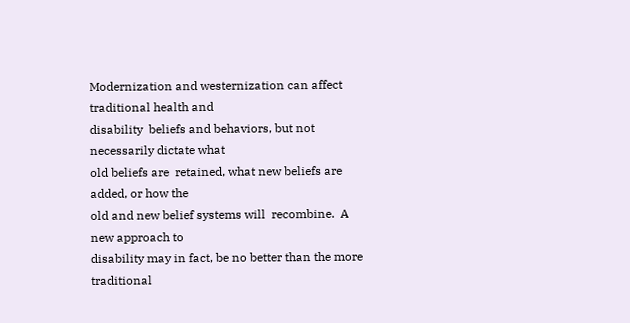Modernization and westernization can affect traditional health and
disability  beliefs and behaviors, but not necessarily dictate what
old beliefs are  retained, what new beliefs are added, or how the
old and new belief systems will  recombine.  A new approach to
disability may in fact, be no better than the more  traditional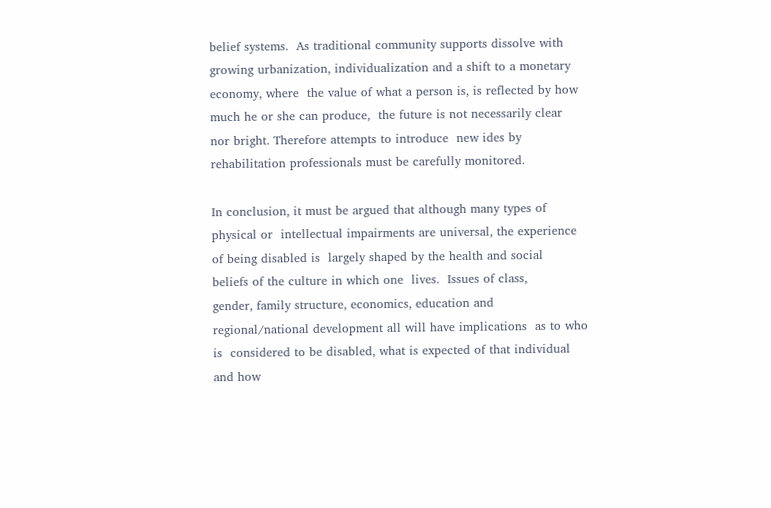belief systems.  As traditional community supports dissolve with
growing urbanization, individualization and a shift to a monetary
economy, where  the value of what a person is, is reflected by how
much he or she can produce,  the future is not necessarily clear
nor bright. Therefore attempts to introduce  new ides by
rehabilitation professionals must be carefully monitored.

In conclusion, it must be argued that although many types of
physical or  intellectual impairments are universal, the experience
of being disabled is  largely shaped by the health and social
beliefs of the culture in which one  lives.  Issues of class,
gender, family structure, economics, education and
regional/national development all will have implications  as to who
is  considered to be disabled, what is expected of that individual
and how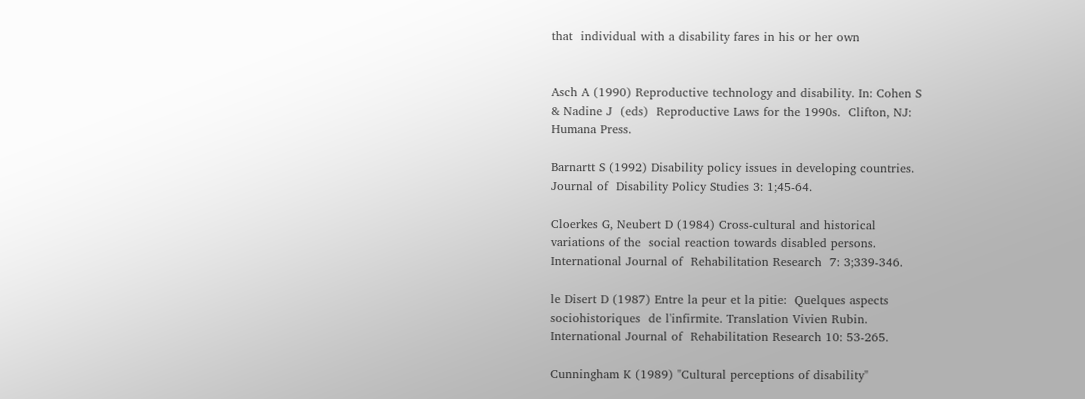that  individual with a disability fares in his or her own


Asch A (1990) Reproductive technology and disability. In: Cohen S
& Nadine J  (eds)  Reproductive Laws for the 1990s.  Clifton, NJ:
Humana Press.

Barnartt S (1992) Disability policy issues in developing countries.
Journal of  Disability Policy Studies 3: 1;45-64.

Cloerkes G, Neubert D (1984) Cross-cultural and historical
variations of the  social reaction towards disabled persons.
International Journal of  Rehabilitation Research  7: 3;339-346.

le Disert D (1987) Entre la peur et la pitie:  Quelques aspects
sociohistoriques  de l'infirmite. Translation Vivien Rubin.
International Journal of  Rehabilitation Research 10: 53-265.

Cunningham K (1989) "Cultural perceptions of disability"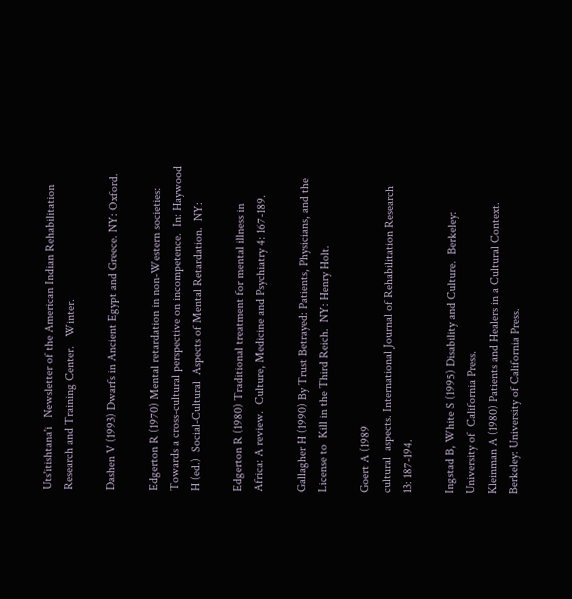Uts'itishtana'i   Newsletter of the American Indian Rehabilitation
Research and Training Center.   Winter.

Dashen V (1993) Dwarfs in Ancient Egypt and Greece. NY: Oxford.

Edgerton R (1970) Mental retardation in non-Western societies:
Towards a cross-cultural perspective on incompetence.  In: Haywood
H (ed.)  Social-Cultural  Aspects of Mental Retardation.  NY:

Edgerton R (1980) Traditional treatment for mental illness in
Africa: A review.  Culture, Medicine and Psychiatry 4: 167-189.

Gallagher H (1990) By Trust Betrayed: Patients, Physicians, and the
License to  Kill in the Third Reich.  NY: Henry Holt.

Goert A (1989
cultural  aspects. International Journal of Rehabilitation Research
13: 187-194.

Ingstad B, White S (1995) Disability and Culture.  Berkeley:
University of  California Press.
Kleinman A (1980) Patients and Healers in a Cultural Context.
Berkeley: University of California Press.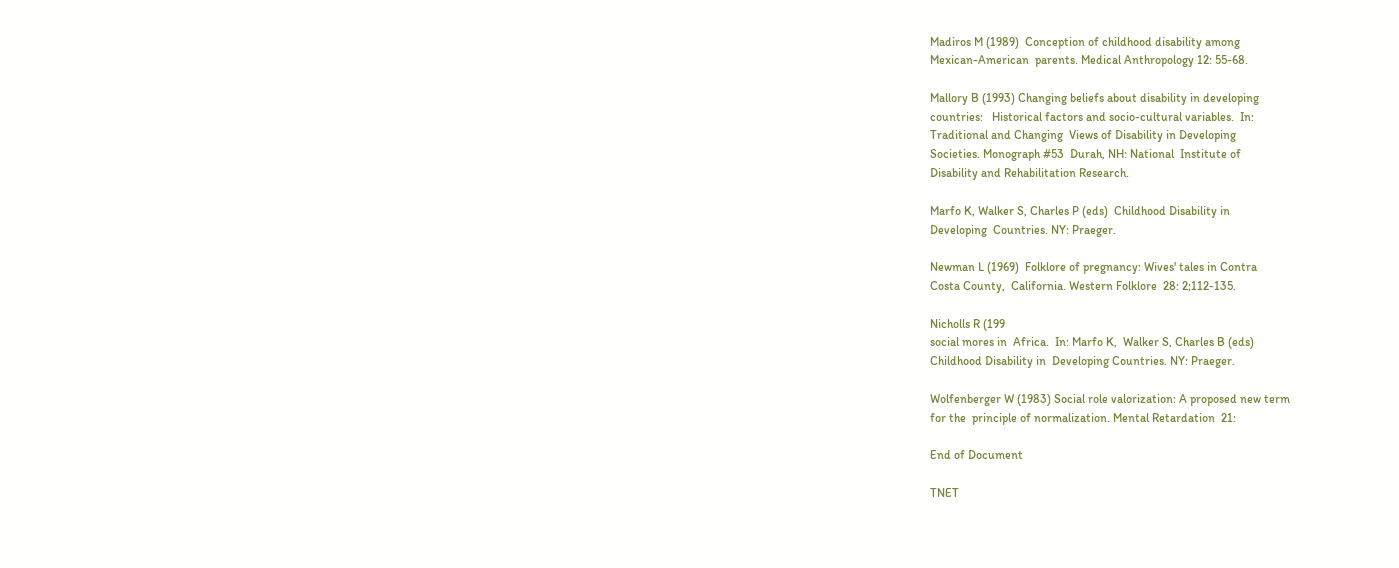Madiros M (1989)  Conception of childhood disability among
Mexican-American  parents. Medical Anthropology 12: 55-68.

Mallory B (1993) Changing beliefs about disability in developing
countries:   Historical factors and socio-cultural variables.  In:
Traditional and Changing  Views of Disability in Developing
Societies. Monograph #53  Durah, NH: National  Institute of
Disability and Rehabilitation Research.

Marfo K, Walker S, Charles P (eds)  Childhood Disability in
Developing  Countries. NY: Praeger.

Newman L (1969)  Folklore of pregnancy: Wives' tales in Contra
Costa County,  California. Western Folklore  28: 2;112-135.

Nicholls R (199
social mores in  Africa.  In: Marfo K,  Walker S, Charles B (eds)
Childhood Disability in  Developing Countries. NY: Praeger.

Wolfenberger W (1983) Social role valorization: A proposed new term
for the  principle of normalization. Mental Retardation  21:

End of Document

TNET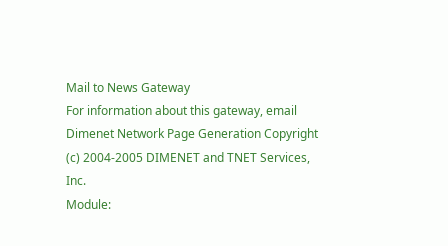Mail to News Gateway
For information about this gateway, email
Dimenet Network Page Generation Copyright (c) 2004-2005 DIMENET and TNET Services, Inc.
Module: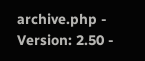archive.php - Version: 2.50 -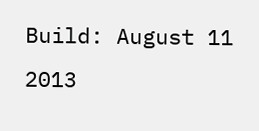Build: August 11 2013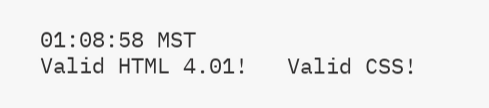01:08:58 MST
Valid HTML 4.01!   Valid CSS!